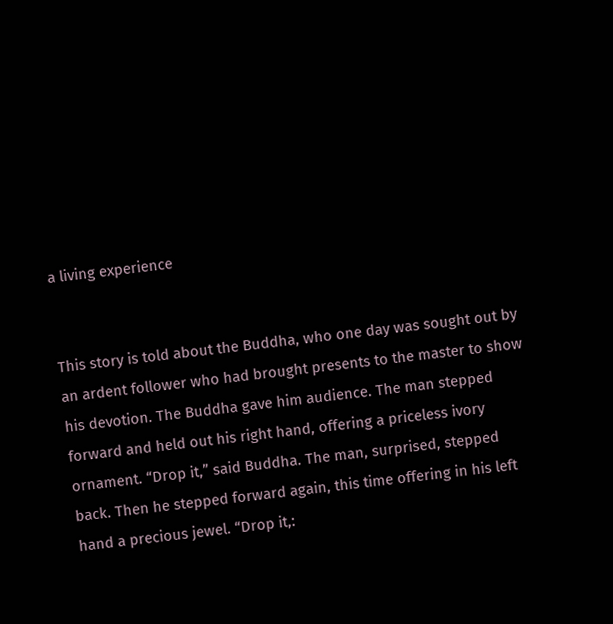a living experience


This story is told about the Buddha, who one day was sought out by an ardent follower who had brought presents to the master to show his devotion. The Buddha gave him audience. The man stepped forward and held out his right hand, offering a priceless ivory ornament. “Drop it,” said Buddha. The man, surprised, stepped back. Then he stepped forward again, this time offering in his left hand a precious jewel. “Drop it,: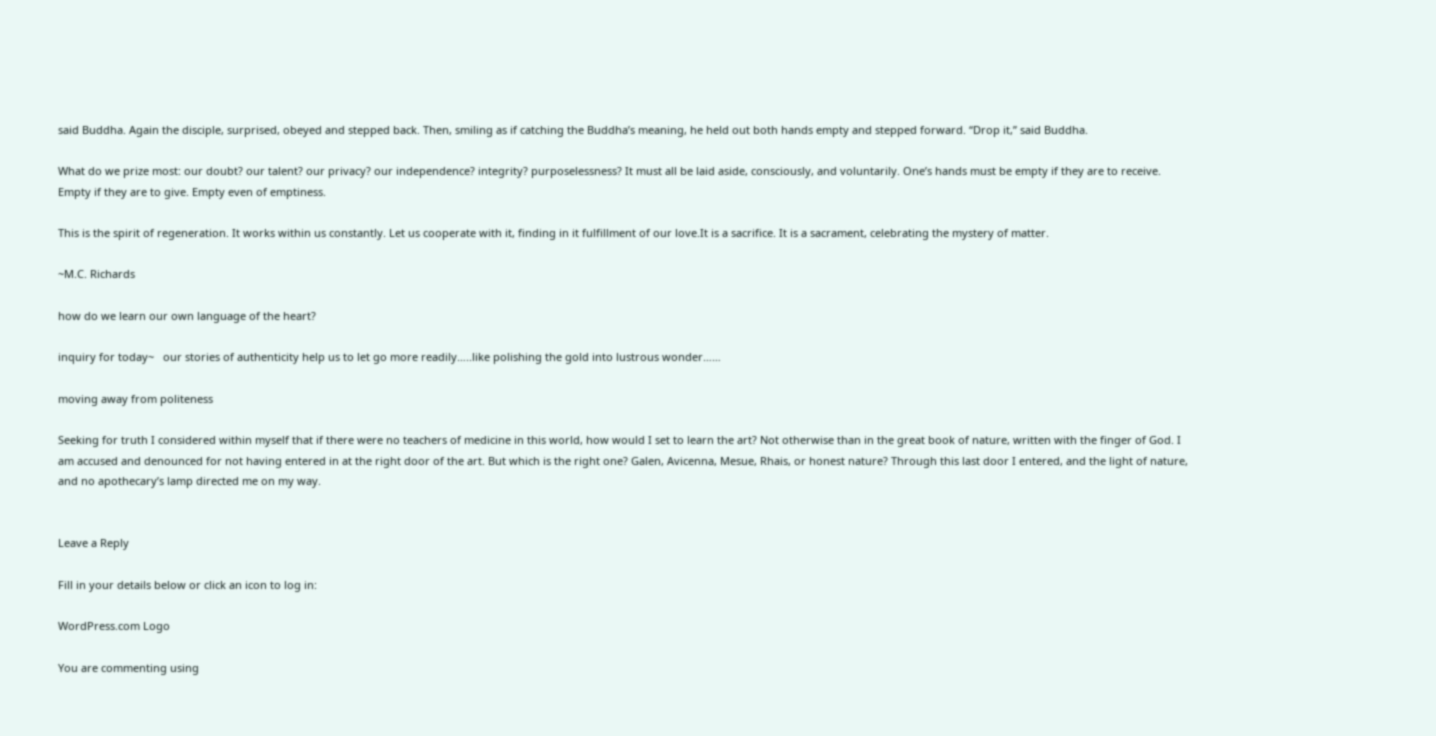said Buddha. Again the disciple, surprised, obeyed and stepped back. Then, smiling as if catching the Buddha’s meaning, he held out both hands empty and stepped forward. “Drop it,” said Buddha.

What do we prize most: our doubt? our talent? our privacy? our independence? integrity? purposelessness? It must all be laid aside, consciously, and voluntarily. One’s hands must be empty if they are to receive. Empty if they are to give. Empty even of emptiness.

This is the spirit of regeneration. It works within us constantly. Let us cooperate with it, finding in it fulfillment of our love.It is a sacrifice. It is a sacrament, celebrating the mystery of matter.

~M.C. Richards

how do we learn our own language of the heart?

inquiry for today~   our stories of authenticity help us to let go more readily…..like polishing the gold into lustrous wonder……

moving away from politeness

Seeking for truth I considered within myself that if there were no teachers of medicine in this world, how would I set to learn the art? Not otherwise than in the great book of nature, written with the finger of God. I am accused and denounced for not having entered in at the right door of the art. But which is the right one? Galen, Avicenna, Mesue, Rhais, or honest nature? Through this last door I entered, and the light of nature, and no apothecary’s lamp directed me on my way.


Leave a Reply

Fill in your details below or click an icon to log in:

WordPress.com Logo

You are commenting using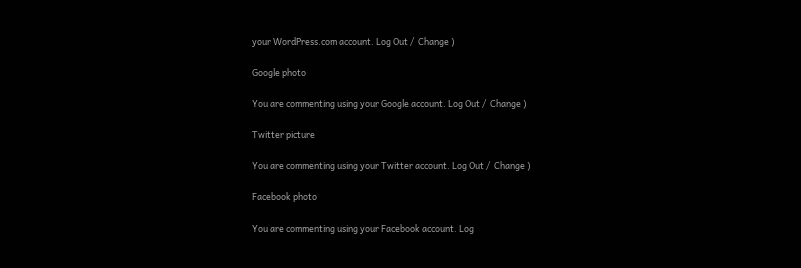your WordPress.com account. Log Out /  Change )

Google photo

You are commenting using your Google account. Log Out /  Change )

Twitter picture

You are commenting using your Twitter account. Log Out /  Change )

Facebook photo

You are commenting using your Facebook account. Log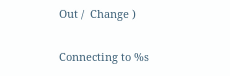Out /  Change )

Connecting to %s